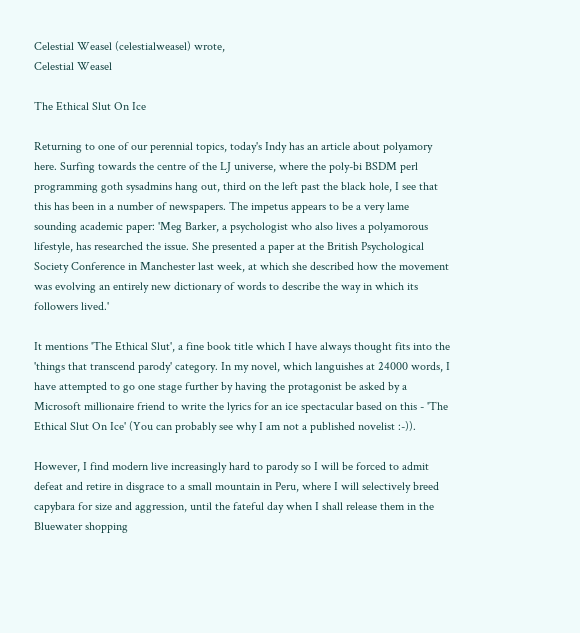Celestial Weasel (celestialweasel) wrote,
Celestial Weasel

The Ethical Slut On Ice

Returning to one of our perennial topics, today's Indy has an article about polyamory here. Surfing towards the centre of the LJ universe, where the poly-bi BSDM perl programming goth sysadmins hang out, third on the left past the black hole, I see that this has been in a number of newspapers. The impetus appears to be a very lame sounding academic paper: 'Meg Barker, a psychologist who also lives a polyamorous lifestyle, has researched the issue. She presented a paper at the British Psychological Society Conference in Manchester last week, at which she described how the movement was evolving an entirely new dictionary of words to describe the way in which its followers lived.'

It mentions 'The Ethical Slut', a fine book title which I have always thought fits into the 'things that transcend parody' category. In my novel, which languishes at 24000 words, I have attempted to go one stage further by having the protagonist be asked by a Microsoft millionaire friend to write the lyrics for an ice spectacular based on this - 'The Ethical Slut On Ice' (You can probably see why I am not a published novelist :-)).

However, I find modern live increasingly hard to parody so I will be forced to admit defeat and retire in disgrace to a small mountain in Peru, where I will selectively breed capybara for size and aggression, until the fateful day when I shall release them in the Bluewater shopping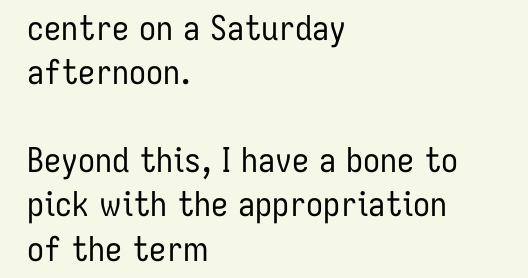centre on a Saturday afternoon.

Beyond this, I have a bone to pick with the appropriation of the term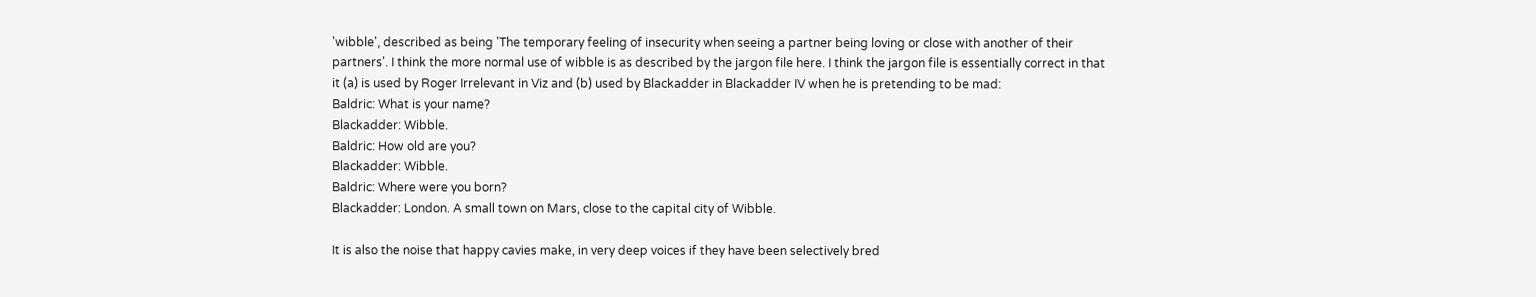'wibble', described as being 'The temporary feeling of insecurity when seeing a partner being loving or close with another of their partners'. I think the more normal use of wibble is as described by the jargon file here. I think the jargon file is essentially correct in that it (a) is used by Roger Irrelevant in Viz and (b) used by Blackadder in Blackadder IV when he is pretending to be mad:
Baldric: What is your name?
Blackadder: Wibble.
Baldric: How old are you?
Blackadder: Wibble.
Baldric: Where were you born?
Blackadder: London. A small town on Mars, close to the capital city of Wibble.

It is also the noise that happy cavies make, in very deep voices if they have been selectively bred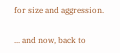for size and aggression.

... and now, back to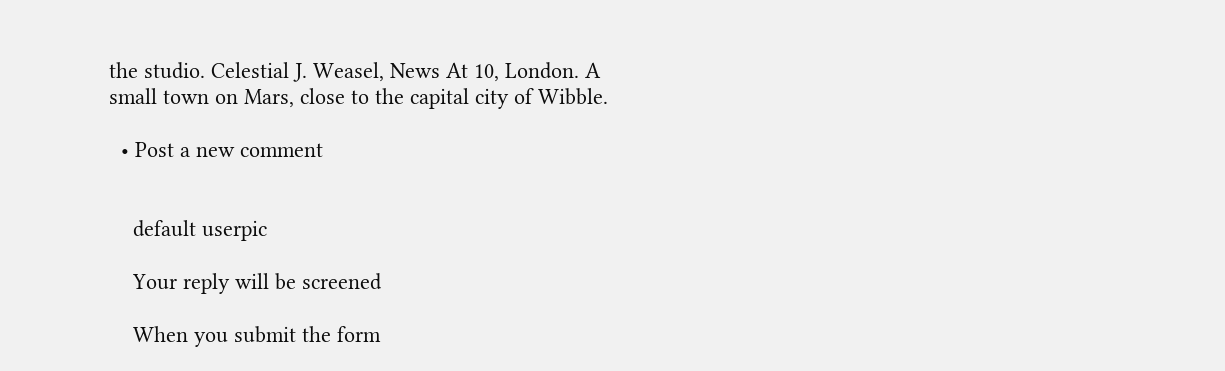the studio. Celestial J. Weasel, News At 10, London. A small town on Mars, close to the capital city of Wibble.

  • Post a new comment


    default userpic

    Your reply will be screened

    When you submit the form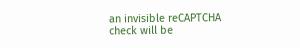an invisible reCAPTCHA check will be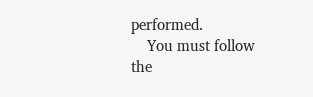performed.
    You must follow the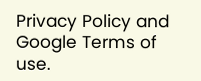Privacy Policy and Google Terms of use.